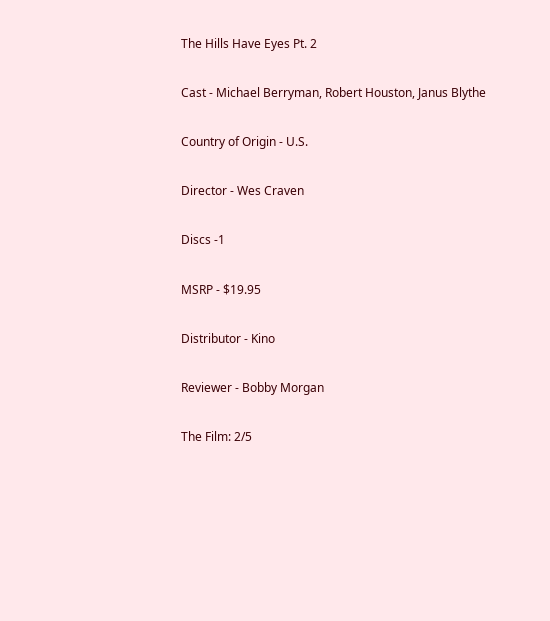The Hills Have Eyes Pt. 2

Cast - Michael Berryman, Robert Houston, Janus Blythe

Country of Origin - U.S.

Director - Wes Craven

Discs -1

MSRP - $19.95

Distributor - Kino

Reviewer - Bobby Morgan

The Film: 2/5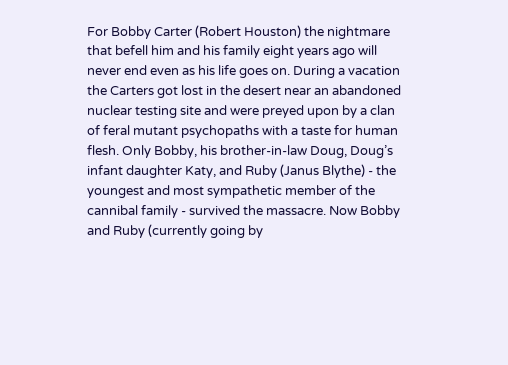For Bobby Carter (Robert Houston) the nightmare that befell him and his family eight years ago will never end even as his life goes on. During a vacation the Carters got lost in the desert near an abandoned nuclear testing site and were preyed upon by a clan of feral mutant psychopaths with a taste for human flesh. Only Bobby, his brother-in-law Doug, Doug’s infant daughter Katy, and Ruby (Janus Blythe) - the youngest and most sympathetic member of the cannibal family - survived the massacre. Now Bobby and Ruby (currently going by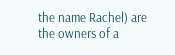the name Rachel) are the owners of a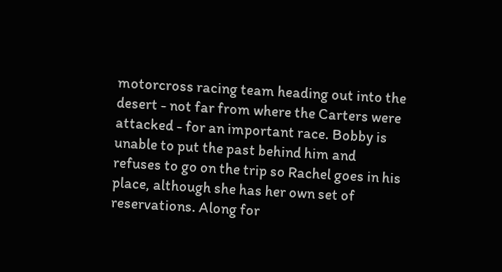motorcross racing team heading out into the desert - not far from where the Carters were attacked - for an important race. Bobby is unable to put the past behind him and refuses to go on the trip so Rachel goes in his place, although she has her own set of reservations. Along for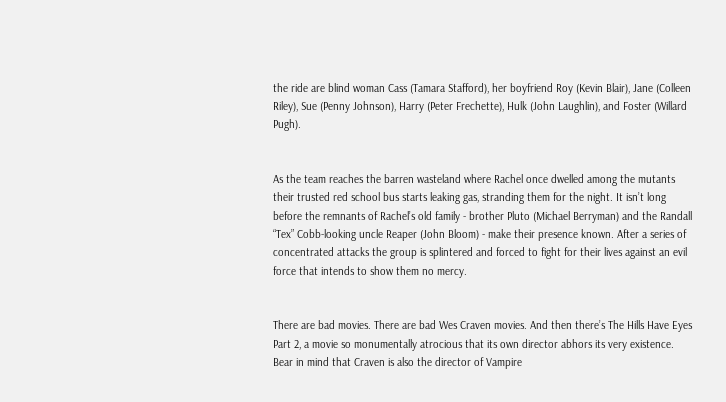the ride are blind woman Cass (Tamara Stafford), her boyfriend Roy (Kevin Blair), Jane (Colleen Riley), Sue (Penny Johnson), Harry (Peter Frechette), Hulk (John Laughlin), and Foster (Willard Pugh).


As the team reaches the barren wasteland where Rachel once dwelled among the mutants their trusted red school bus starts leaking gas, stranding them for the night. It isn’t long before the remnants of Rachel’s old family - brother Pluto (Michael Berryman) and the Randall “Tex” Cobb-looking uncle Reaper (John Bloom) - make their presence known. After a series of concentrated attacks the group is splintered and forced to fight for their lives against an evil force that intends to show them no mercy.


There are bad movies. There are bad Wes Craven movies. And then there’s The Hills Have Eyes Part 2, a movie so monumentally atrocious that its own director abhors its very existence. Bear in mind that Craven is also the director of Vampire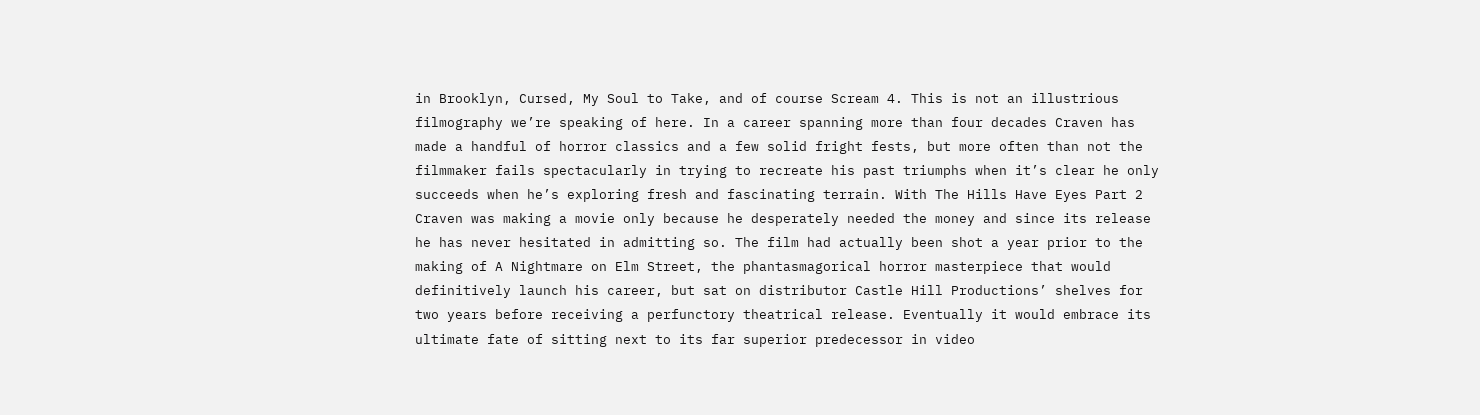in Brooklyn, Cursed, My Soul to Take, and of course Scream 4. This is not an illustrious filmography we’re speaking of here. In a career spanning more than four decades Craven has made a handful of horror classics and a few solid fright fests, but more often than not the filmmaker fails spectacularly in trying to recreate his past triumphs when it’s clear he only succeeds when he’s exploring fresh and fascinating terrain. With The Hills Have Eyes Part 2 Craven was making a movie only because he desperately needed the money and since its release he has never hesitated in admitting so. The film had actually been shot a year prior to the making of A Nightmare on Elm Street, the phantasmagorical horror masterpiece that would definitively launch his career, but sat on distributor Castle Hill Productions’ shelves for two years before receiving a perfunctory theatrical release. Eventually it would embrace its ultimate fate of sitting next to its far superior predecessor in video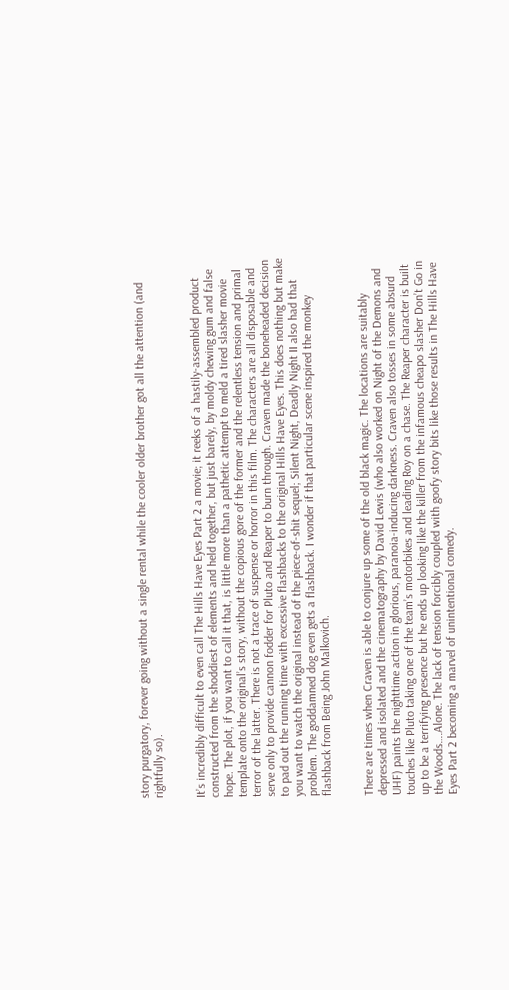story purgatory, forever going without a single rental while the cooler older brother got all the attention (and rightfully so).


It’s incredibly difficult to even call The Hills Have Eyes Part 2 a movie; it reeks of a hastily-assembled product constructed from the shoddiest of elements and held together, but just barely, by moldy chewing gum and false hope. The plot, if you want to call it that, is little more than a pathetic attempt to meld a tired slasher movie template onto the original’s story, without the copious gore of the former and the relentless tension and primal terror of the latter. There is not a trace of suspense or horror in this film. The characters are all disposable and serve only to provide cannon fodder for Pluto and Reaper to burn through. Craven made the boneheaded decision to pad out the running time with excessive flashbacks to the original Hills Have Eyes. This does nothing but make you want to watch the original instead of the piece-of-shit sequel; Silent Night, Deadly Night II also had that problem. The goddamned dog even gets a flashback. I wonder if that particular scene inspired the monkey flashback from Being John Malkovich.


There are times when Craven is able to conjure up some of the old black magic. The locations are suitably depressed and isolated and the cinematography by David Lewis (who also worked on Night of the Demons and UHF) paints the nighttime action in glorious, paranoia-inducing darkness. Craven also tosses in some absurd touches like Pluto taking one of the team’s motorbikes and leading Roy on a chase. The Reaper character is built up to be a terrifying presence but he ends up looking like the killer from the infamous cheapo slasher Don’t Go in the Woods….Alone. The lack of tension forcibly coupled with goofy story bits like those results in The Hills Have Eyes Part 2 becoming a marvel of unintentional comedy.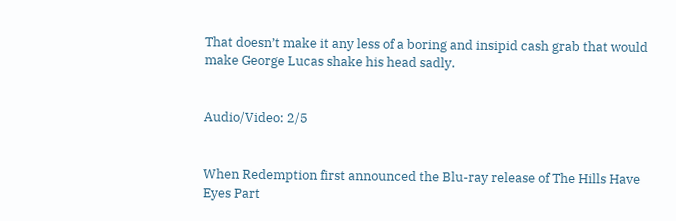That doesn’t make it any less of a boring and insipid cash grab that would make George Lucas shake his head sadly.


Audio/Video: 2/5


When Redemption first announced the Blu-ray release of The Hills Have Eyes Part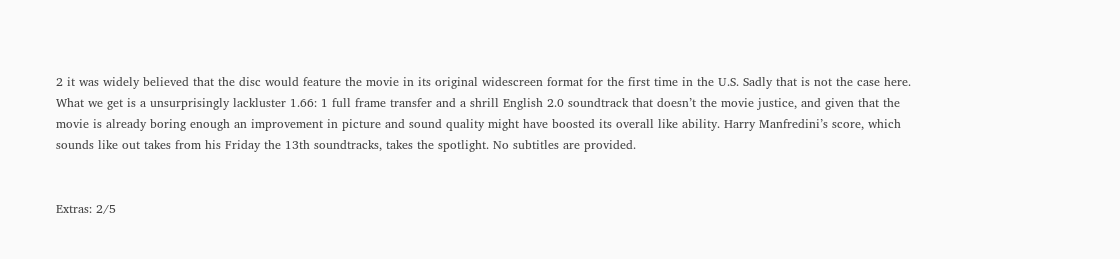2 it was widely believed that the disc would feature the movie in its original widescreen format for the first time in the U.S. Sadly that is not the case here. What we get is a unsurprisingly lackluster 1.66: 1 full frame transfer and a shrill English 2.0 soundtrack that doesn’t the movie justice, and given that the movie is already boring enough an improvement in picture and sound quality might have boosted its overall like ability. Harry Manfredini’s score, which sounds like out takes from his Friday the 13th soundtracks, takes the spotlight. No subtitles are provided.


Extras: 2/5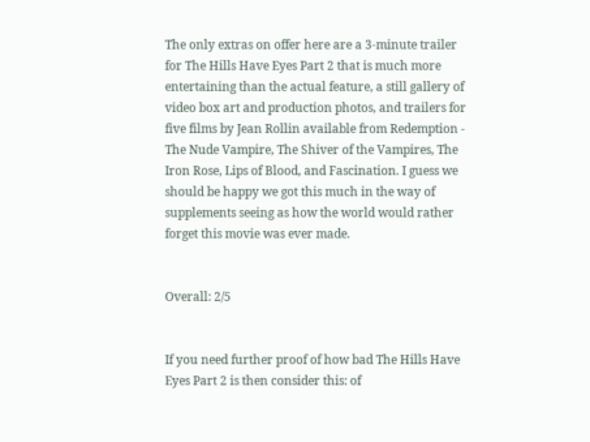The only extras on offer here are a 3-minute trailer for The Hills Have Eyes Part 2 that is much more entertaining than the actual feature, a still gallery of video box art and production photos, and trailers for five films by Jean Rollin available from Redemption - The Nude Vampire, The Shiver of the Vampires, The Iron Rose, Lips of Blood, and Fascination. I guess we should be happy we got this much in the way of supplements seeing as how the world would rather forget this movie was ever made.


Overall: 2/5


If you need further proof of how bad The Hills Have Eyes Part 2 is then consider this: of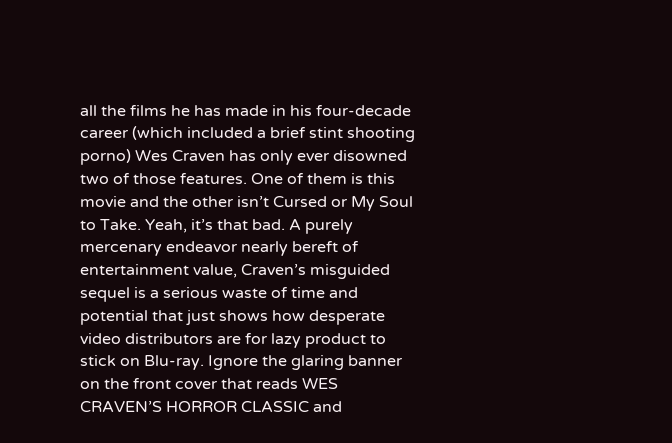all the films he has made in his four-decade career (which included a brief stint shooting porno) Wes Craven has only ever disowned two of those features. One of them is this movie and the other isn’t Cursed or My Soul to Take. Yeah, it’s that bad. A purely mercenary endeavor nearly bereft of entertainment value, Craven’s misguided sequel is a serious waste of time and potential that just shows how desperate video distributors are for lazy product to stick on Blu-ray. Ignore the glaring banner on the front cover that reads WES CRAVEN’S HORROR CLASSIC and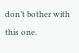don’t bother with this one.